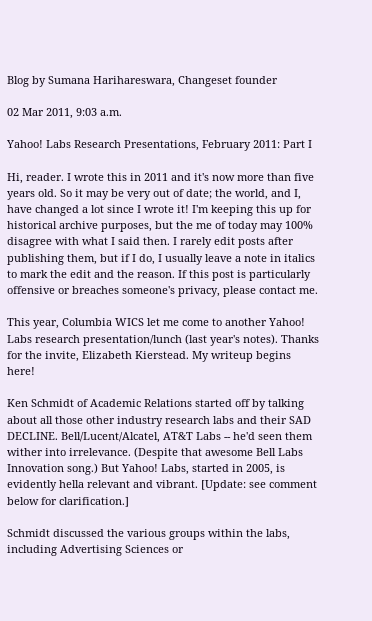Blog by Sumana Harihareswara, Changeset founder

02 Mar 2011, 9:03 a.m.

Yahoo! Labs Research Presentations, February 2011: Part I

Hi, reader. I wrote this in 2011 and it's now more than five years old. So it may be very out of date; the world, and I, have changed a lot since I wrote it! I'm keeping this up for historical archive purposes, but the me of today may 100% disagree with what I said then. I rarely edit posts after publishing them, but if I do, I usually leave a note in italics to mark the edit and the reason. If this post is particularly offensive or breaches someone's privacy, please contact me.

This year, Columbia WICS let me come to another Yahoo! Labs research presentation/lunch (last year's notes). Thanks for the invite, Elizabeth Kierstead. My writeup begins here!

Ken Schmidt of Academic Relations started off by talking about all those other industry research labs and their SAD DECLINE. Bell/Lucent/Alcatel, AT&T Labs -- he'd seen them wither into irrelevance. (Despite that awesome Bell Labs Innovation song.) But Yahoo! Labs, started in 2005, is evidently hella relevant and vibrant. [Update: see comment below for clarification.]

Schmidt discussed the various groups within the labs, including Advertising Sciences or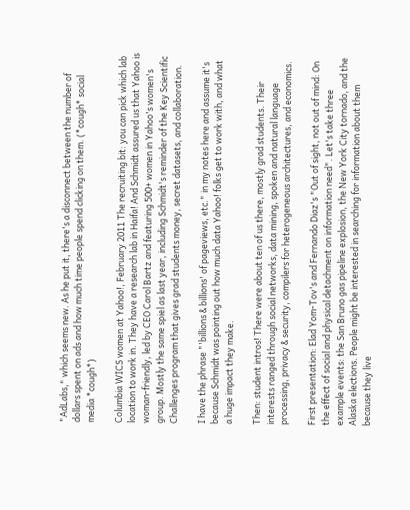"AdLabs," which seems new. As he put it, there's a disconnect between the number of dollars spent on ads and how much time people spend clicking on them. (*cough* social media *cough*)

Columbia WICS women at Yahoo!, February 2011 The recruiting bit: you can pick which lab location to work in. They have a research lab in Haifa! And Schmidt assured us that Yahoo is woman-friendly, led by CEO Carol Bartz and featuring 500+ women in Yahoo's women's group. Mostly the same spiel as last year, including Schmidt's reminder of the Key Scientific Challenges program that gives grad students money, secret datasets, and collaboration.

I have the phrase "'billions & billions' of pageviews, etc." in my notes here and assume it's because Schmidt was pointing out how much data Yahoo! folks get to work with, and what a huge impact they make.

Then: student intros! There were about ten of us there, mostly grad students. Their interests ranged through social networks, data mining, spoken and natural language processing, privacy & security, compilers for heterogeneous architectures, and economics.

First presentation: Elad Yom-Tov's and Fernando Diaz's "Out of sight, not out of mind: On the effect of social and physical detachment on information need". Let's take three example events: the San Bruno gas pipeline explosion, the New York City tornado, and the Alaska elections. People might be interested in searching for information about them because they live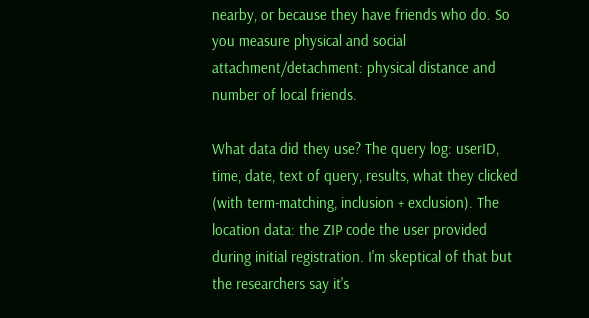nearby, or because they have friends who do. So you measure physical and social attachment/detachment: physical distance and number of local friends.

What data did they use? The query log: userID, time, date, text of query, results, what they clicked (with term-matching, inclusion + exclusion). The location data: the ZIP code the user provided during initial registration. I'm skeptical of that but the researchers say it's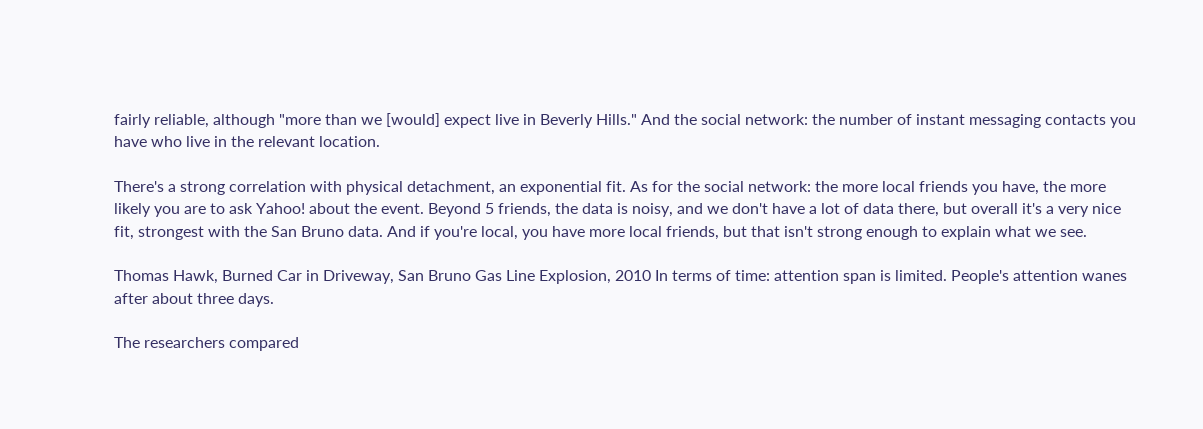fairly reliable, although "more than we [would] expect live in Beverly Hills." And the social network: the number of instant messaging contacts you have who live in the relevant location.

There's a strong correlation with physical detachment, an exponential fit. As for the social network: the more local friends you have, the more likely you are to ask Yahoo! about the event. Beyond 5 friends, the data is noisy, and we don't have a lot of data there, but overall it's a very nice fit, strongest with the San Bruno data. And if you're local, you have more local friends, but that isn't strong enough to explain what we see.

Thomas Hawk, Burned Car in Driveway, San Bruno Gas Line Explosion, 2010 In terms of time: attention span is limited. People's attention wanes after about three days.

The researchers compared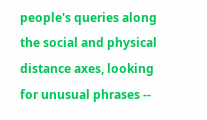people's queries along the social and physical distance axes, looking for unusual phrases --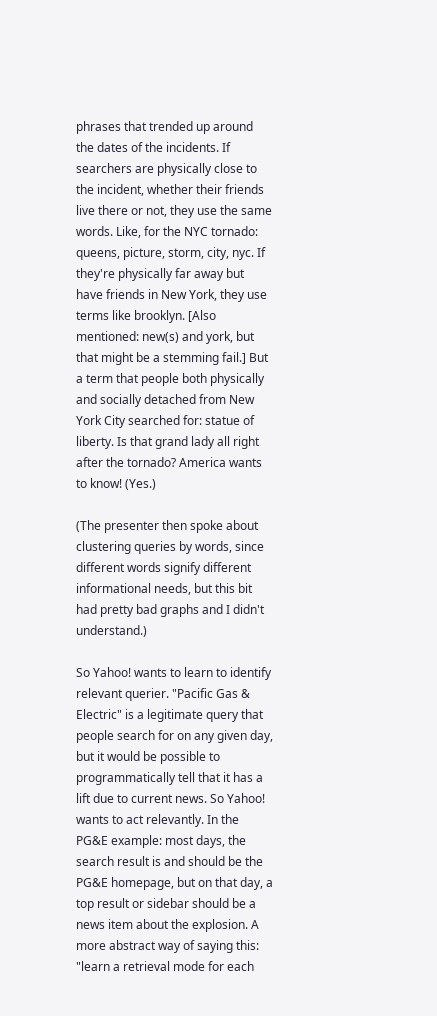phrases that trended up around the dates of the incidents. If searchers are physically close to the incident, whether their friends live there or not, they use the same words. Like, for the NYC tornado: queens, picture, storm, city, nyc. If they're physically far away but have friends in New York, they use terms like brooklyn. [Also mentioned: new(s) and york, but that might be a stemming fail.] But a term that people both physically and socially detached from New York City searched for: statue of liberty. Is that grand lady all right after the tornado? America wants to know! (Yes.)

(The presenter then spoke about clustering queries by words, since different words signify different informational needs, but this bit had pretty bad graphs and I didn't understand.)

So Yahoo! wants to learn to identify relevant querier. "Pacific Gas & Electric" is a legitimate query that people search for on any given day, but it would be possible to programmatically tell that it has a lift due to current news. So Yahoo! wants to act relevantly. In the PG&E example: most days, the search result is and should be the PG&E homepage, but on that day, a top result or sidebar should be a news item about the explosion. A more abstract way of saying this: "learn a retrieval mode for each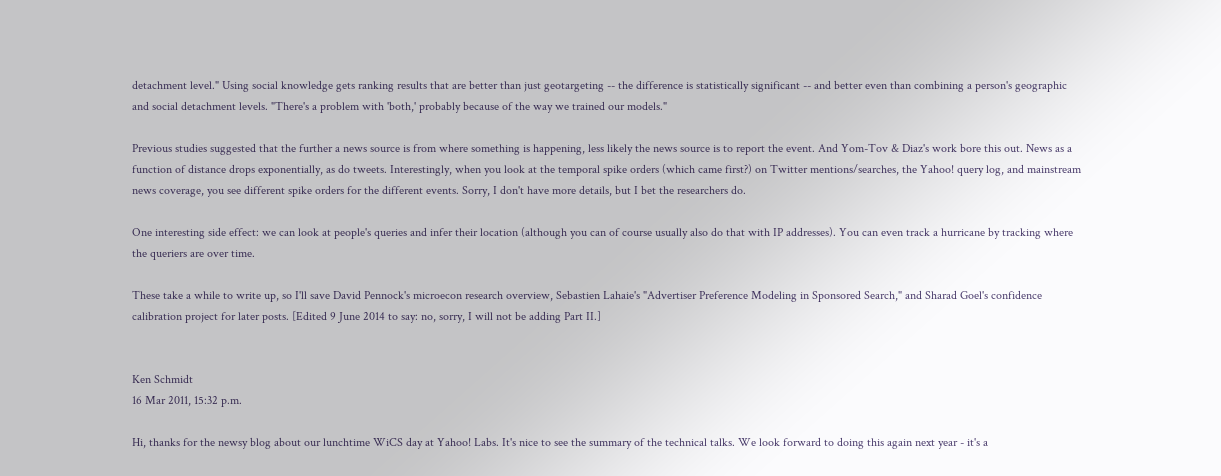detachment level." Using social knowledge gets ranking results that are better than just geotargeting -- the difference is statistically significant -- and better even than combining a person's geographic and social detachment levels. "There's a problem with 'both,' probably because of the way we trained our models."

Previous studies suggested that the further a news source is from where something is happening, less likely the news source is to report the event. And Yom-Tov & Diaz's work bore this out. News as a function of distance drops exponentially, as do tweets. Interestingly, when you look at the temporal spike orders (which came first?) on Twitter mentions/searches, the Yahoo! query log, and mainstream news coverage, you see different spike orders for the different events. Sorry, I don't have more details, but I bet the researchers do.

One interesting side effect: we can look at people's queries and infer their location (although you can of course usually also do that with IP addresses). You can even track a hurricane by tracking where the queriers are over time.

These take a while to write up, so I'll save David Pennock's microecon research overview, Sebastien Lahaie's "Advertiser Preference Modeling in Sponsored Search," and Sharad Goel's confidence calibration project for later posts. [Edited 9 June 2014 to say: no, sorry, I will not be adding Part II.]


Ken Schmidt
16 Mar 2011, 15:32 p.m.

Hi, thanks for the newsy blog about our lunchtime WiCS day at Yahoo! Labs. It's nice to see the summary of the technical talks. We look forward to doing this again next year - it's a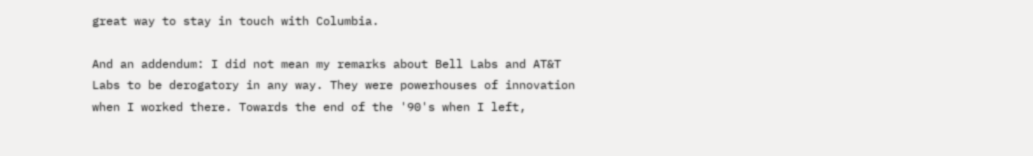great way to stay in touch with Columbia.

And an addendum: I did not mean my remarks about Bell Labs and AT&T Labs to be derogatory in any way. They were powerhouses of innovation when I worked there. Towards the end of the '90's when I left,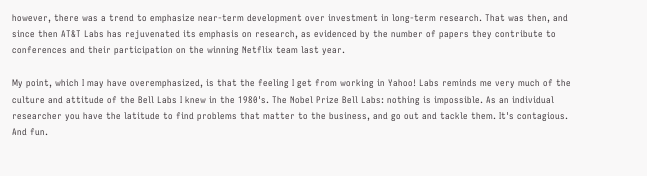however, there was a trend to emphasize near-term development over investment in long-term research. That was then, and since then AT&T Labs has rejuvenated its emphasis on research, as evidenced by the number of papers they contribute to conferences and their participation on the winning Netflix team last year.

My point, which I may have overemphasized, is that the feeling I get from working in Yahoo! Labs reminds me very much of the culture and attitude of the Bell Labs I knew in the 1980's. The Nobel Prize Bell Labs: nothing is impossible. As an individual researcher you have the latitude to find problems that matter to the business, and go out and tackle them. It's contagious. And fun.